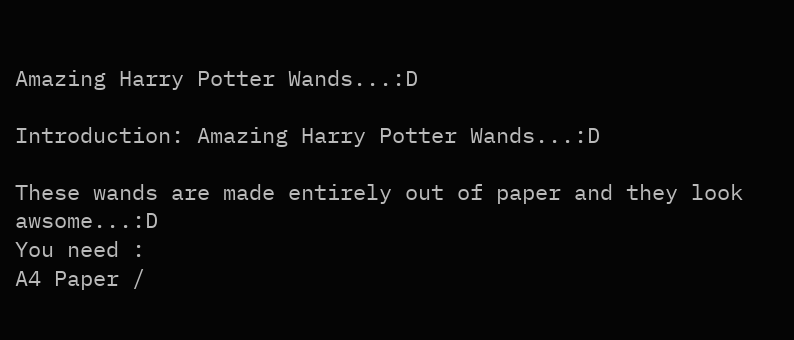Amazing Harry Potter Wands...:D

Introduction: Amazing Harry Potter Wands...:D

These wands are made entirely out of paper and they look awsome...:D
You need :
A4 Paper /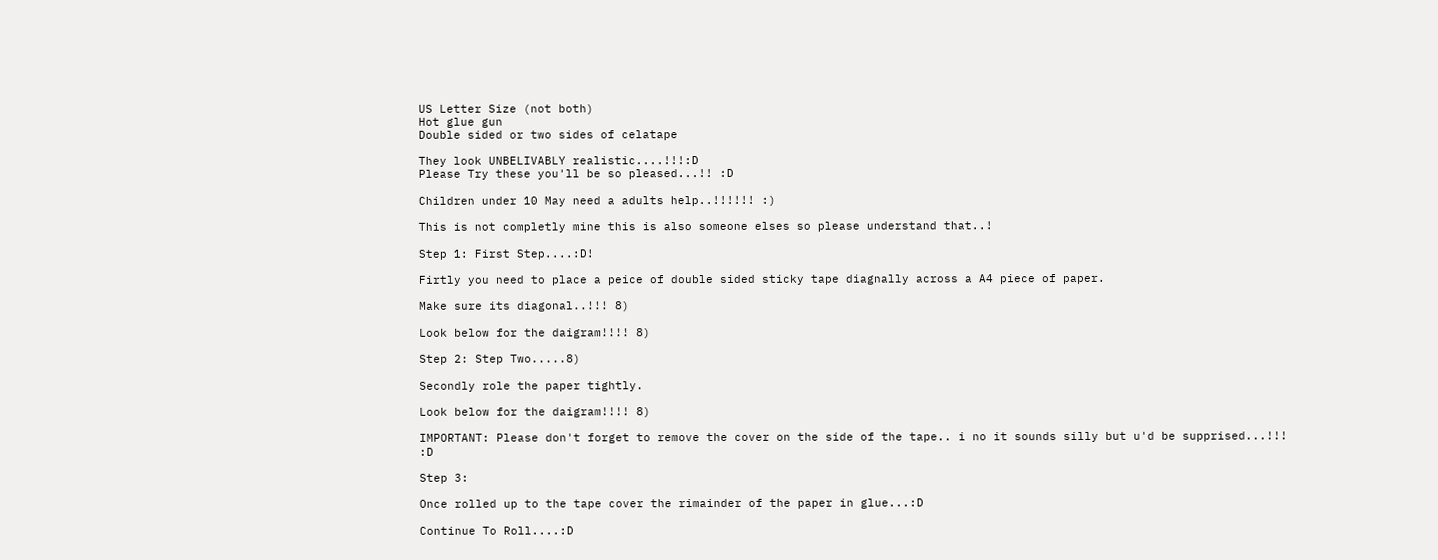US Letter Size (not both)
Hot glue gun
Double sided or two sides of celatape

They look UNBELIVABLY realistic....!!!:D
Please Try these you'll be so pleased...!! :D

Children under 10 May need a adults help..!!!!!! :)

This is not completly mine this is also someone elses so please understand that..!

Step 1: First Step....:D!

Firtly you need to place a peice of double sided sticky tape diagnally across a A4 piece of paper.

Make sure its diagonal..!!! 8)

Look below for the daigram!!!! 8)

Step 2: Step Two.....8)

Secondly role the paper tightly.

Look below for the daigram!!!! 8)

IMPORTANT: Please don't forget to remove the cover on the side of the tape.. i no it sounds silly but u'd be supprised...!!! :D

Step 3:

Once rolled up to the tape cover the rimainder of the paper in glue...:D

Continue To Roll....:D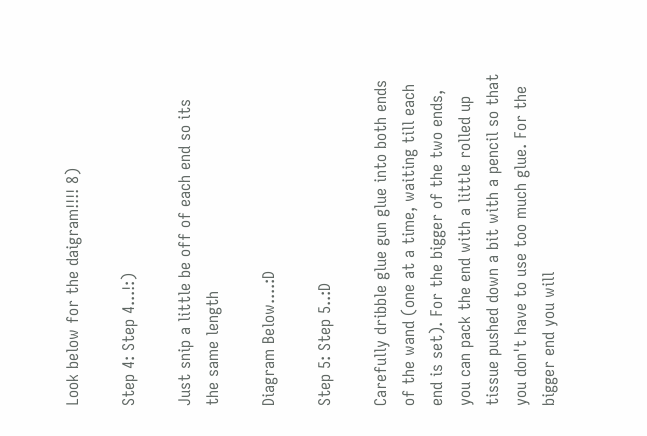Look below for the daigram!!!! 8)

Step 4: Step 4...!:)

Just snip a little be off of each end so its the same length

Diagram Below....:D

Step 5: Step 5..:D

Carefully dribble glue gun glue into both ends of the wand (one at a time, waiting till each end is set). For the bigger of the two ends, you can pack the end with a little rolled up tissue pushed down a bit with a pencil so that you don't have to use too much glue. For the bigger end you will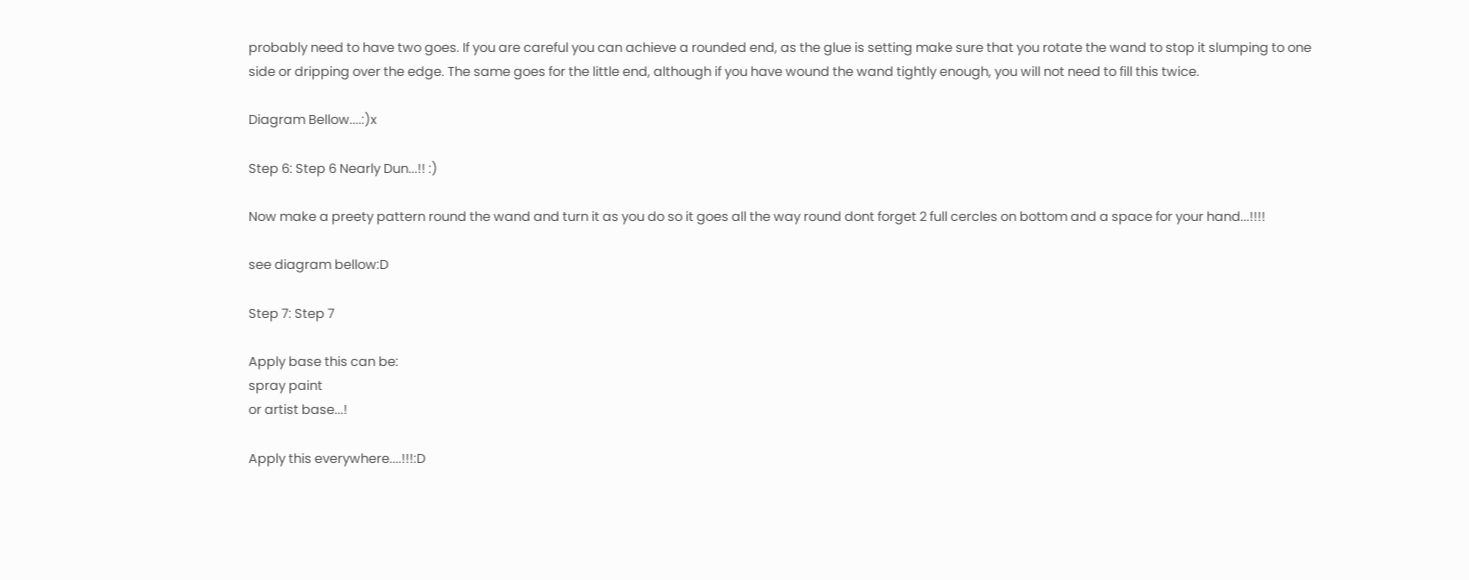probably need to have two goes. If you are careful you can achieve a rounded end, as the glue is setting make sure that you rotate the wand to stop it slumping to one side or dripping over the edge. The same goes for the little end, although if you have wound the wand tightly enough, you will not need to fill this twice.

Diagram Bellow....:)x

Step 6: Step 6 Nearly Dun...!! :)

Now make a preety pattern round the wand and turn it as you do so it goes all the way round dont forget 2 full cercles on bottom and a space for your hand...!!!!

see diagram bellow:D

Step 7: Step 7

Apply base this can be:
spray paint
or artist base...!

Apply this everywhere....!!!:D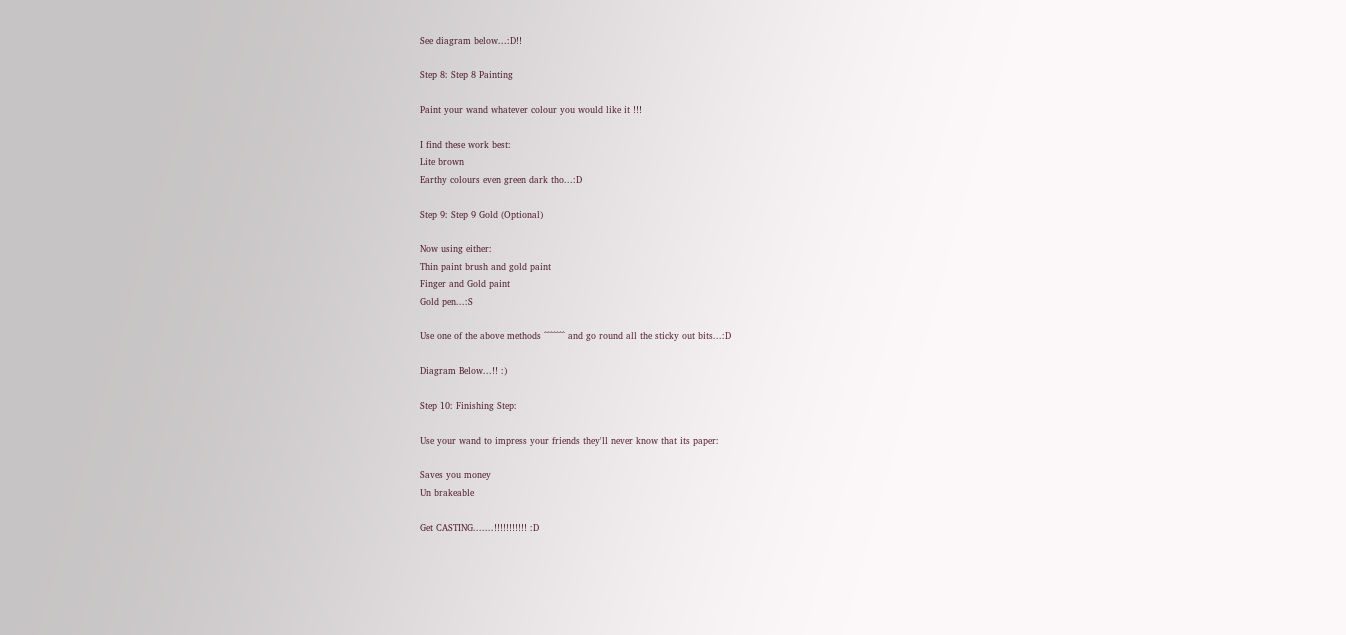See diagram below...:D!!

Step 8: Step 8 Painting

Paint your wand whatever colour you would like it !!!

I find these work best:
Lite brown
Earthy colours even green dark tho...:D

Step 9: Step 9 Gold (Optional)

Now using either:
Thin paint brush and gold paint
Finger and Gold paint
Gold pen...:S

Use one of the above methods ^^^^^^^ and go round all the sticky out bits...:D

Diagram Below...!! :)

Step 10: Finishing Step:

Use your wand to impress your friends they'll never know that its paper:

Saves you money
Un brakeable

Get CASTING.......!!!!!!!!!!! :D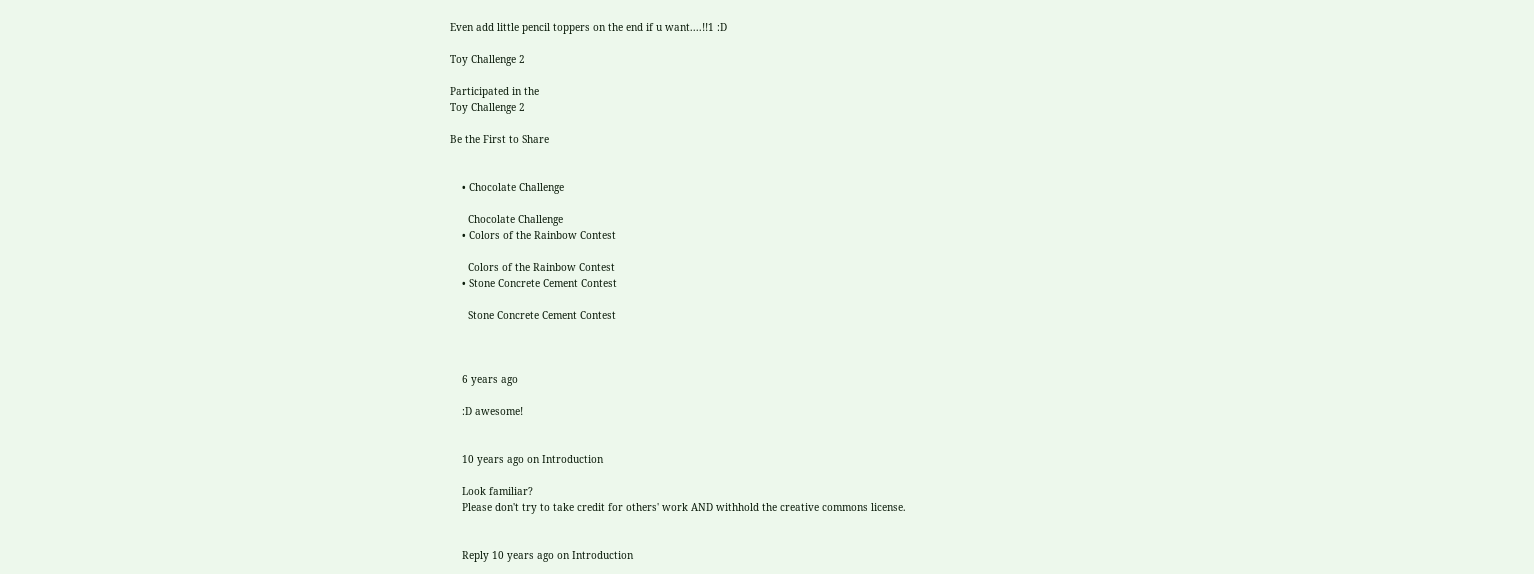Even add little pencil toppers on the end if u want....!!1 :D

Toy Challenge 2

Participated in the
Toy Challenge 2

Be the First to Share


    • Chocolate Challenge

      Chocolate Challenge
    • Colors of the Rainbow Contest

      Colors of the Rainbow Contest
    • Stone Concrete Cement Contest

      Stone Concrete Cement Contest



    6 years ago

    :D awesome!


    10 years ago on Introduction

    Look familiar?
    Please don't try to take credit for others' work AND withhold the creative commons license.


    Reply 10 years ago on Introduction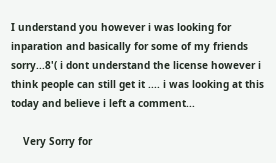I understand you however i was looking for inparation and basically for some of my friends sorry...8'( i dont understand the license however i think people can still get it .... i was looking at this today and believe i left a comment...

    Very Sorry for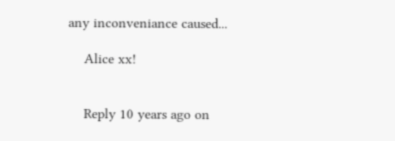any inconveniance caused...

    Alice xx!


    Reply 10 years ago on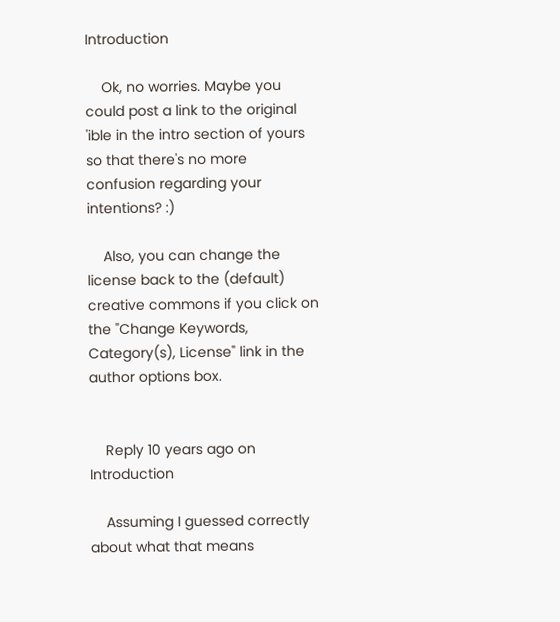Introduction

    Ok, no worries. Maybe you could post a link to the original 'ible in the intro section of yours so that there's no more confusion regarding your intentions? :)

    Also, you can change the license back to the (default) creative commons if you click on the "Change Keywords, Category(s), License" link in the author options box.


    Reply 10 years ago on Introduction

    Assuming I guessed correctly about what that means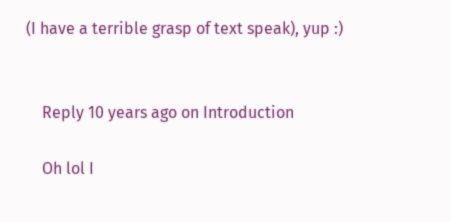(I have a terrible grasp of text speak), yup :)


    Reply 10 years ago on Introduction

    Oh lol I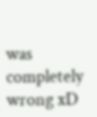was completely wrong xD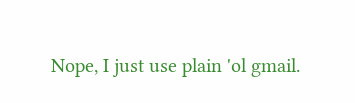Nope, I just use plain 'ol gmail.